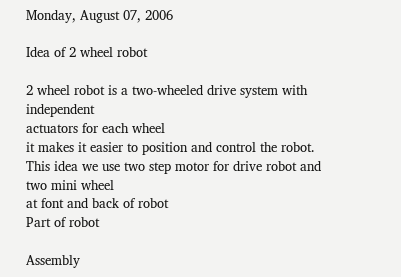Monday, August 07, 2006

Idea of 2 wheel robot

2 wheel robot is a two-wheeled drive system with independent
actuators for each wheel
it makes it easier to position and control the robot.
This idea we use two step motor for drive robot and two mini wheel
at font and back of robot
Part of robot

Assembly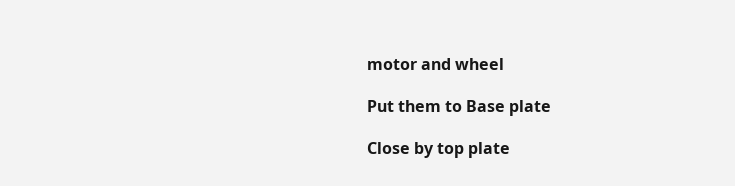motor and wheel

Put them to Base plate

Close by top plate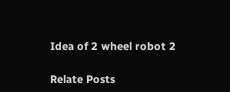Idea of 2 wheel robot 2

Relate Posts